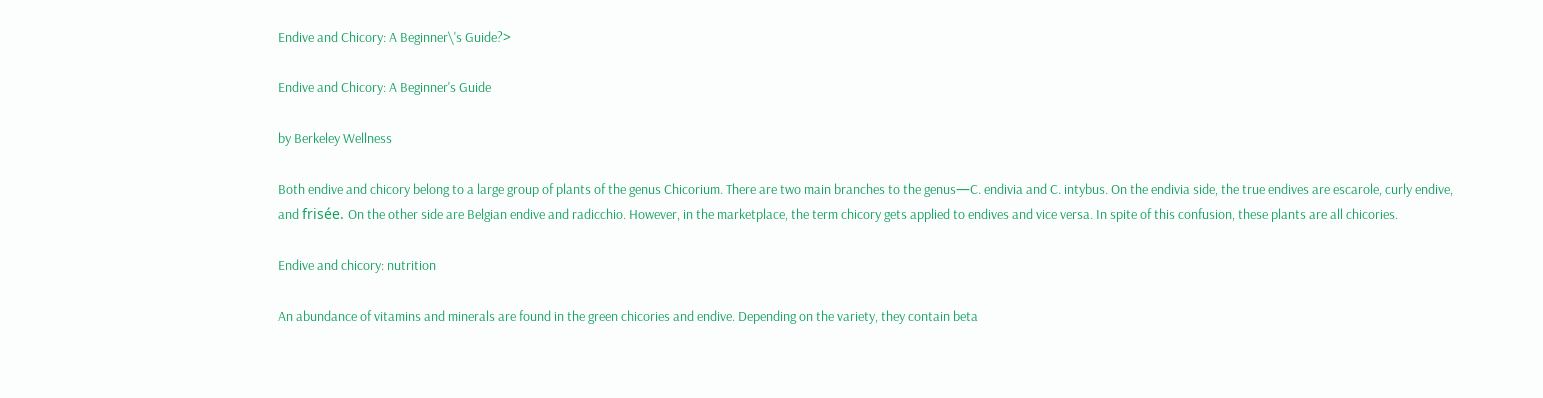Endive and Chicory: A Beginner\'s Guide?>

Endive and Chicory: A Beginner's Guide

by Berkeley Wellness

Both endive and chicory belong to a large group of plants of the genus Chicorium. There are two main branches to the genus—C. endivia and C. intybus. On the endivia side, the true endives are escarole, curly endive, and frisée. On the other side are Belgian endive and radicchio. However, in the marketplace, the term chicory gets applied to endives and vice versa. In spite of this confusion, these plants are all chicories.

Endive and chicory: nutrition

An abundance of vitamins and minerals are found in the green chicories and endive. Depending on the variety, they contain beta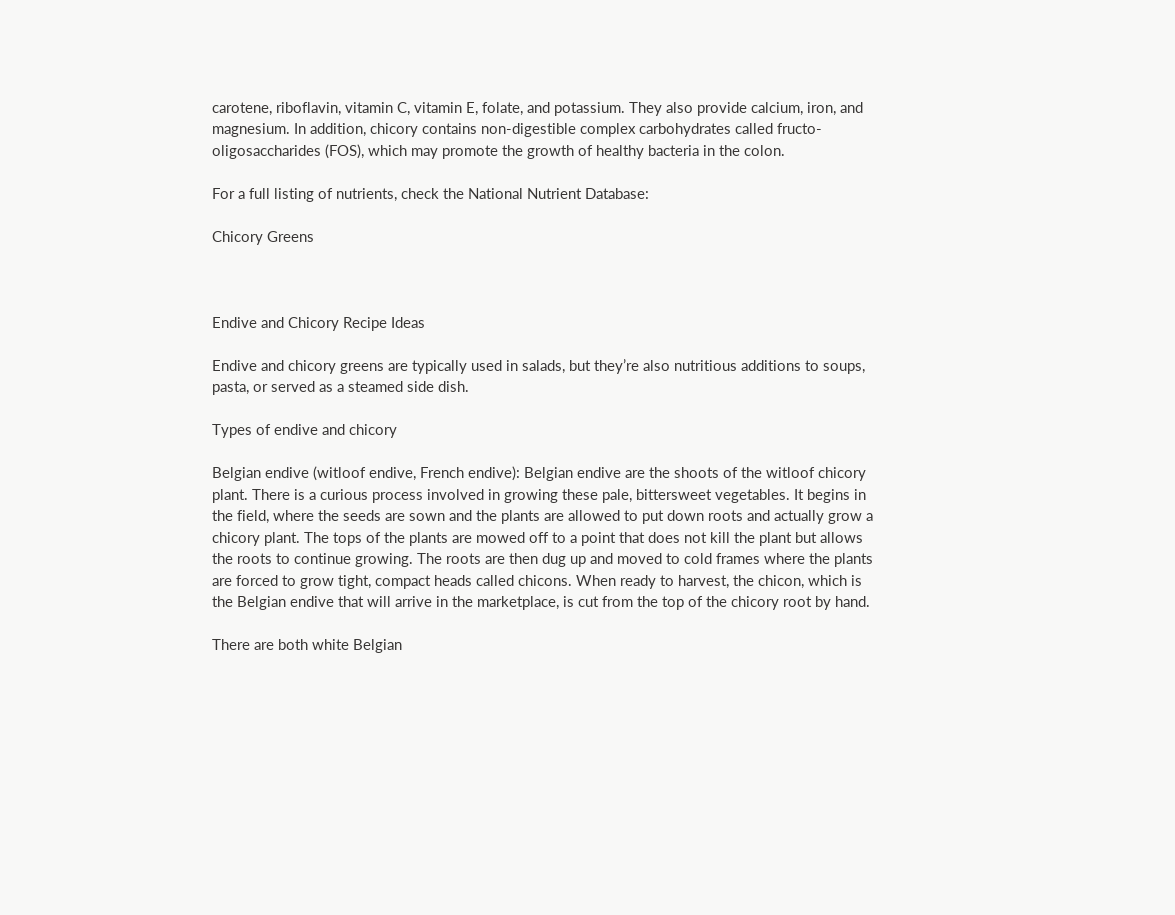carotene, riboflavin, vitamin C, vitamin E, folate, and potassium. They also provide calcium, iron, and magnesium. In addition, chicory contains non-digestible complex carbohydrates called fructo-oligosaccharides (FOS), which may promote the growth of healthy bacteria in the colon.

For a full listing of nutrients, check the National Nutrient Database:

Chicory Greens



Endive and Chicory Recipe Ideas

Endive and chicory greens are typically used in salads, but they’re also nutritious additions to soups, pasta, or served as a steamed side dish.

Types of endive and chicory

Belgian endive (witloof endive, French endive): Belgian endive are the shoots of the witloof chicory plant. There is a curious process involved in growing these pale, bittersweet vegetables. It begins in the field, where the seeds are sown and the plants are allowed to put down roots and actually grow a chicory plant. The tops of the plants are mowed off to a point that does not kill the plant but allows the roots to continue growing. The roots are then dug up and moved to cold frames where the plants are forced to grow tight, compact heads called chicons. When ready to harvest, the chicon, which is the Belgian endive that will arrive in the marketplace, is cut from the top of the chicory root by hand.

There are both white Belgian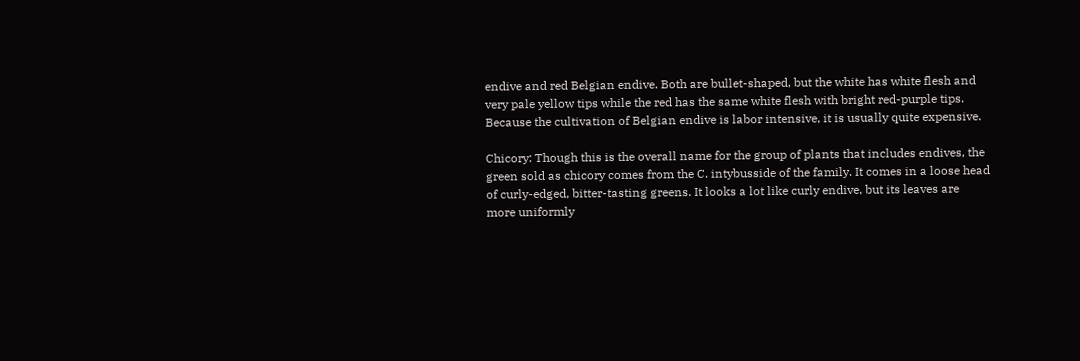endive and red Belgian endive. Both are bullet-shaped, but the white has white flesh and very pale yellow tips while the red has the same white flesh with bright red-purple tips. Because the cultivation of Belgian endive is labor intensive, it is usually quite expensive.

Chicory: Though this is the overall name for the group of plants that includes endives, the green sold as chicory comes from the C. intybusside of the family. It comes in a loose head of curly-edged, bitter-tasting greens. It looks a lot like curly endive, but its leaves are more uniformly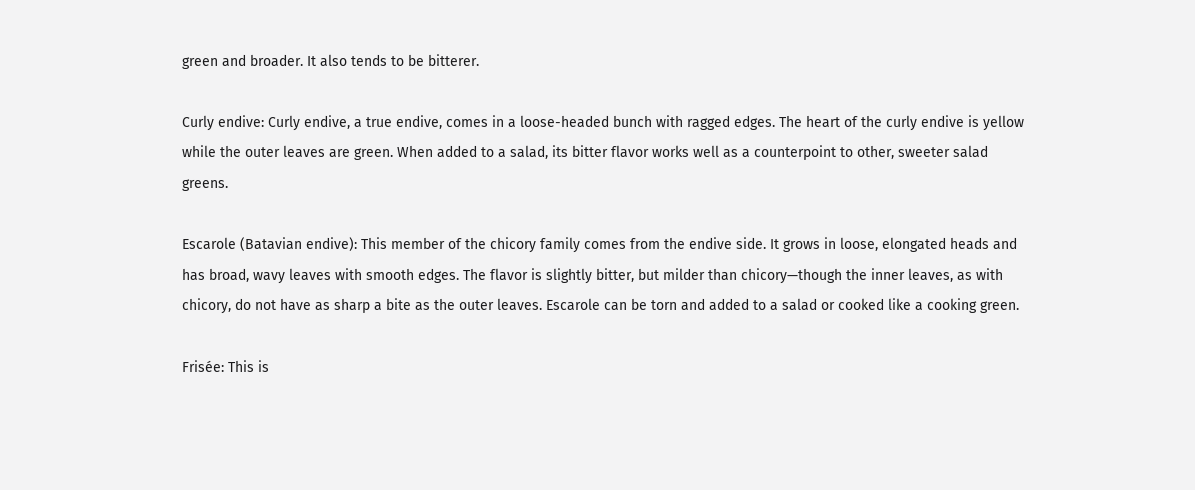green and broader. It also tends to be bitterer.

Curly endive: Curly endive, a true endive, comes in a loose-headed bunch with ragged edges. The heart of the curly endive is yellow while the outer leaves are green. When added to a salad, its bitter flavor works well as a counterpoint to other, sweeter salad greens.

Escarole (Batavian endive): This member of the chicory family comes from the endive side. It grows in loose, elongated heads and has broad, wavy leaves with smooth edges. The flavor is slightly bitter, but milder than chicory—though the inner leaves, as with chicory, do not have as sharp a bite as the outer leaves. Escarole can be torn and added to a salad or cooked like a cooking green.

Frisée: This is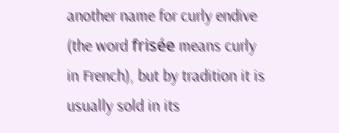another name for curly endive (the word frisée means curly in French), but by tradition it is usually sold in its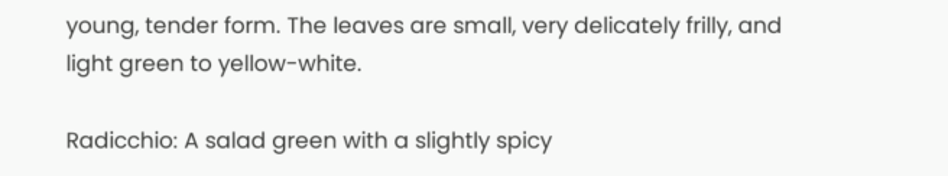young, tender form. The leaves are small, very delicately frilly, and light green to yellow-white.

Radicchio: A salad green with a slightly spicy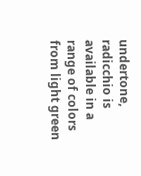undertone, radicchio is available in a range of colors from light green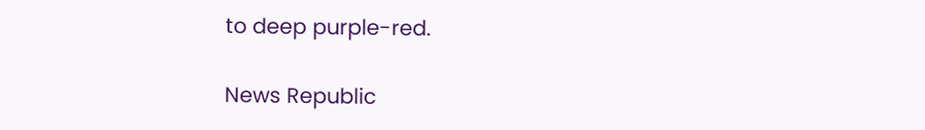to deep purple-red.

News Republic